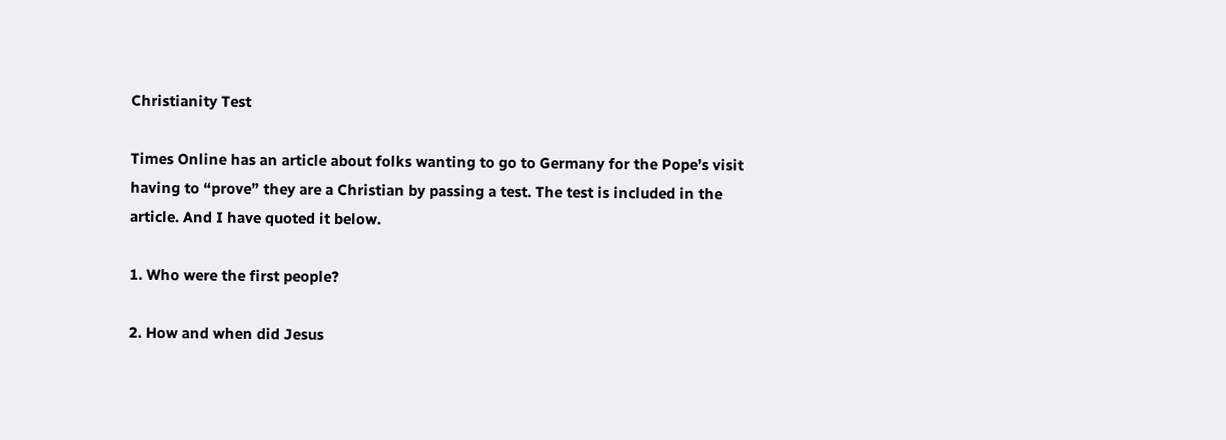Christianity Test

Times Online has an article about folks wanting to go to Germany for the Pope’s visit having to “prove” they are a Christian by passing a test. The test is included in the article. And I have quoted it below.

1. Who were the first people?

2. How and when did Jesus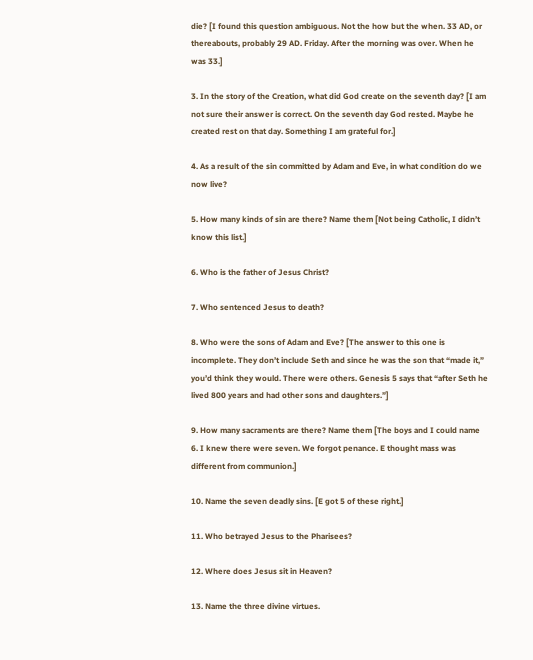die? [I found this question ambiguous. Not the how but the when. 33 AD, or thereabouts, probably 29 AD. Friday. After the morning was over. When he was 33.]

3. In the story of the Creation, what did God create on the seventh day? [I am not sure their answer is correct. On the seventh day God rested. Maybe he created rest on that day. Something I am grateful for.]

4. As a result of the sin committed by Adam and Eve, in what condition do we now live?

5. How many kinds of sin are there? Name them [Not being Catholic, I didn’t know this list.]

6. Who is the father of Jesus Christ?

7. Who sentenced Jesus to death?

8. Who were the sons of Adam and Eve? [The answer to this one is incomplete. They don’t include Seth and since he was the son that “made it,” you’d think they would. There were others. Genesis 5 says that “after Seth he lived 800 years and had other sons and daughters.”]

9. How many sacraments are there? Name them [The boys and I could name 6. I knew there were seven. We forgot penance. E thought mass was different from communion.]

10. Name the seven deadly sins. [E got 5 of these right.]

11. Who betrayed Jesus to the Pharisees?

12. Where does Jesus sit in Heaven?

13. Name the three divine virtues.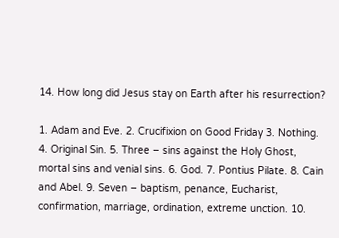14. How long did Jesus stay on Earth after his resurrection?

1. Adam and Eve. 2. Crucifixion on Good Friday 3. Nothing. 4. Original Sin. 5. Three – sins against the Holy Ghost, mortal sins and venial sins. 6. God. 7. Pontius Pilate. 8. Cain and Abel. 9. Seven – baptism, penance, Eucharist, confirmation, marriage, ordination, extreme unction. 10.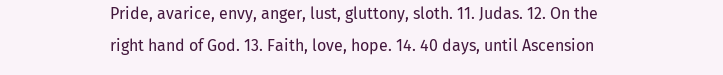Pride, avarice, envy, anger, lust, gluttony, sloth. 11. Judas. 12. On the right hand of God. 13. Faith, love, hope. 14. 40 days, until Ascension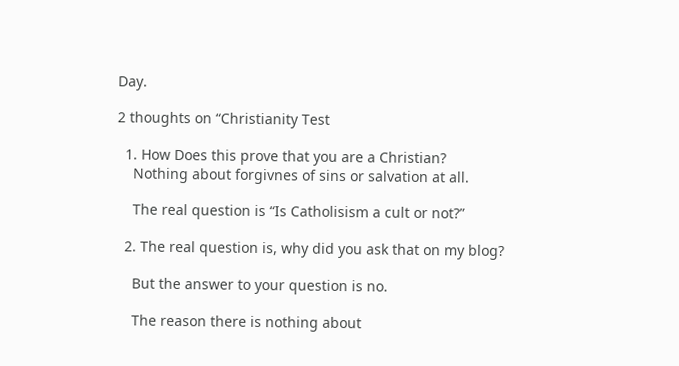Day.

2 thoughts on “Christianity Test

  1. How Does this prove that you are a Christian?
    Nothing about forgivnes of sins or salvation at all.

    The real question is “Is Catholisism a cult or not?”

  2. The real question is, why did you ask that on my blog?

    But the answer to your question is no.

    The reason there is nothing about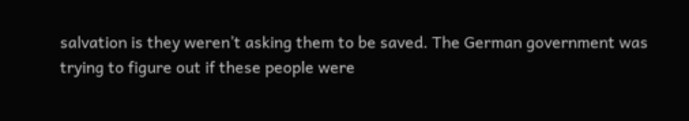salvation is they weren’t asking them to be saved. The German government was trying to figure out if these people were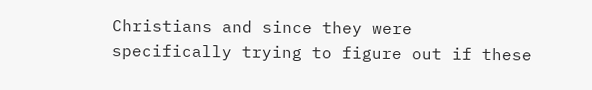Christians and since they were specifically trying to figure out if these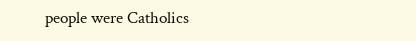people were Catholics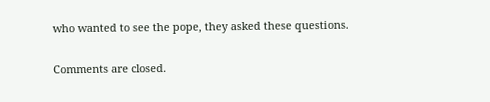who wanted to see the pope, they asked these questions.

Comments are closed.